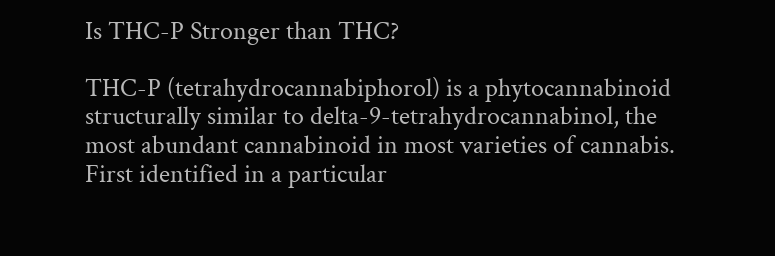Is THC-P Stronger than THC?

THC-P (tetrahydrocannabiphorol) is a phytocannabinoid structurally similar to delta-9-tetrahydrocannabinol, the most abundant cannabinoid in most varieties of cannabis. First identified in a particular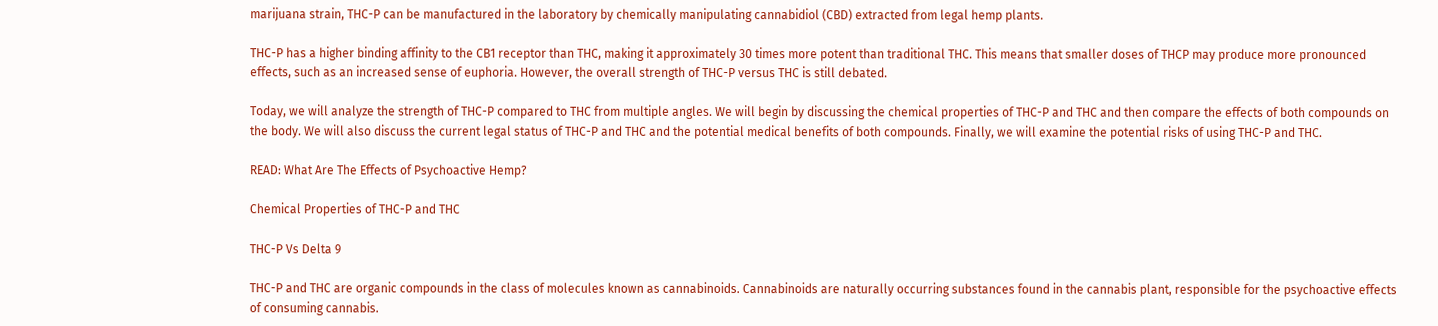marijuana strain, THC-P can be manufactured in the laboratory by chemically manipulating cannabidiol (CBD) extracted from legal hemp plants.

THC-P has a higher binding affinity to the CB1 receptor than THC, making it approximately 30 times more potent than traditional THC. This means that smaller doses of THCP may produce more pronounced effects, such as an increased sense of euphoria. However, the overall strength of THC-P versus THC is still debated.

Today, we will analyze the strength of THC-P compared to THC from multiple angles. We will begin by discussing the chemical properties of THC-P and THC and then compare the effects of both compounds on the body. We will also discuss the current legal status of THC-P and THC and the potential medical benefits of both compounds. Finally, we will examine the potential risks of using THC-P and THC.

READ: What Are The Effects of Psychoactive Hemp?

Chemical Properties of THC-P and THC

THC-P Vs Delta 9

THC-P and THC are organic compounds in the class of molecules known as cannabinoids. Cannabinoids are naturally occurring substances found in the cannabis plant, responsible for the psychoactive effects of consuming cannabis.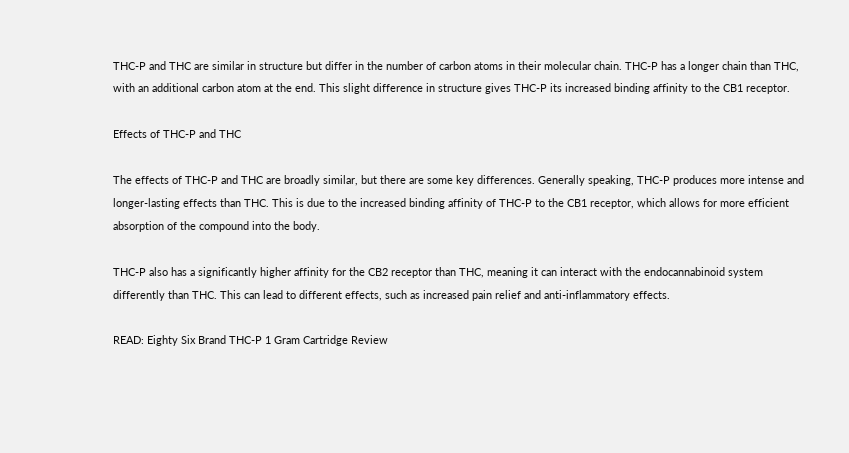THC-P and THC are similar in structure but differ in the number of carbon atoms in their molecular chain. THC-P has a longer chain than THC, with an additional carbon atom at the end. This slight difference in structure gives THC-P its increased binding affinity to the CB1 receptor.

Effects of THC-P and THC

The effects of THC-P and THC are broadly similar, but there are some key differences. Generally speaking, THC-P produces more intense and longer-lasting effects than THC. This is due to the increased binding affinity of THC-P to the CB1 receptor, which allows for more efficient absorption of the compound into the body.

THC-P also has a significantly higher affinity for the CB2 receptor than THC, meaning it can interact with the endocannabinoid system differently than THC. This can lead to different effects, such as increased pain relief and anti-inflammatory effects.

READ: Eighty Six Brand THC-P 1 Gram Cartridge Review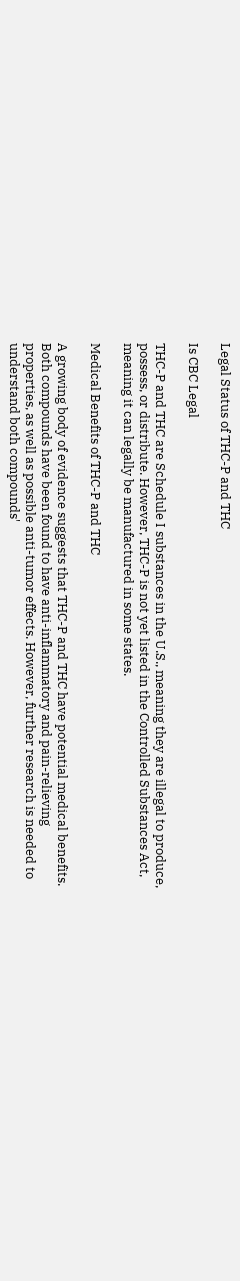Legal Status of THC-P and THC

Is CBC Legal

THC-P and THC are Schedule I substances in the U.S., meaning they are illegal to produce, possess, or distribute. However, THC-P is not yet listed in the Controlled Substances Act, meaning it can legally be manufactured in some states.

Medical Benefits of THC-P and THC

A growing body of evidence suggests that THC-P and THC have potential medical benefits. Both compounds have been found to have anti-inflammatory and pain-relieving properties, as well as possible anti-tumor effects. However, further research is needed to understand both compounds'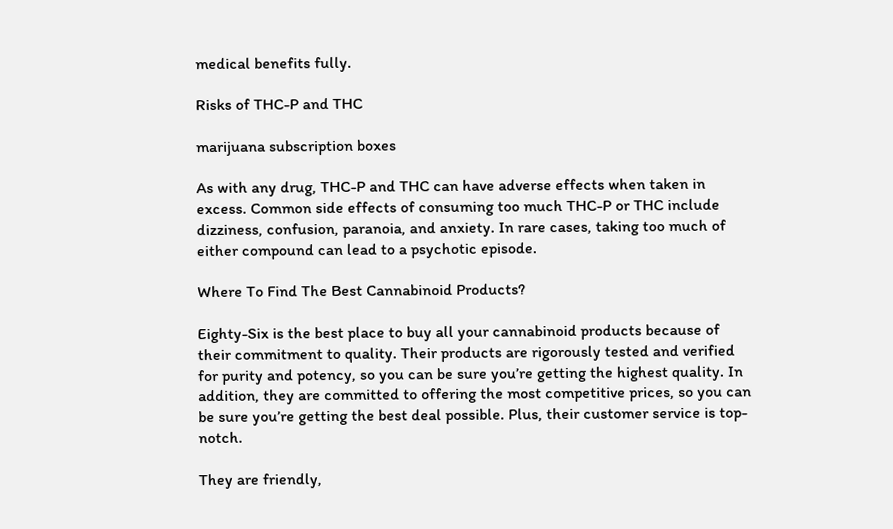medical benefits fully.

Risks of THC-P and THC

marijuana subscription boxes

As with any drug, THC-P and THC can have adverse effects when taken in excess. Common side effects of consuming too much THC-P or THC include dizziness, confusion, paranoia, and anxiety. In rare cases, taking too much of either compound can lead to a psychotic episode.

Where To Find The Best Cannabinoid Products?

Eighty-Six is the best place to buy all your cannabinoid products because of their commitment to quality. Their products are rigorously tested and verified for purity and potency, so you can be sure you’re getting the highest quality. In addition, they are committed to offering the most competitive prices, so you can be sure you’re getting the best deal possible. Plus, their customer service is top-notch.

They are friendly,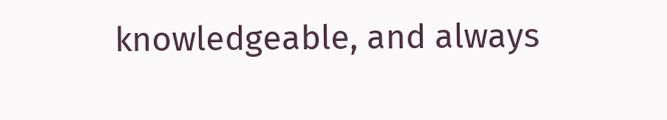knowledgeable, and always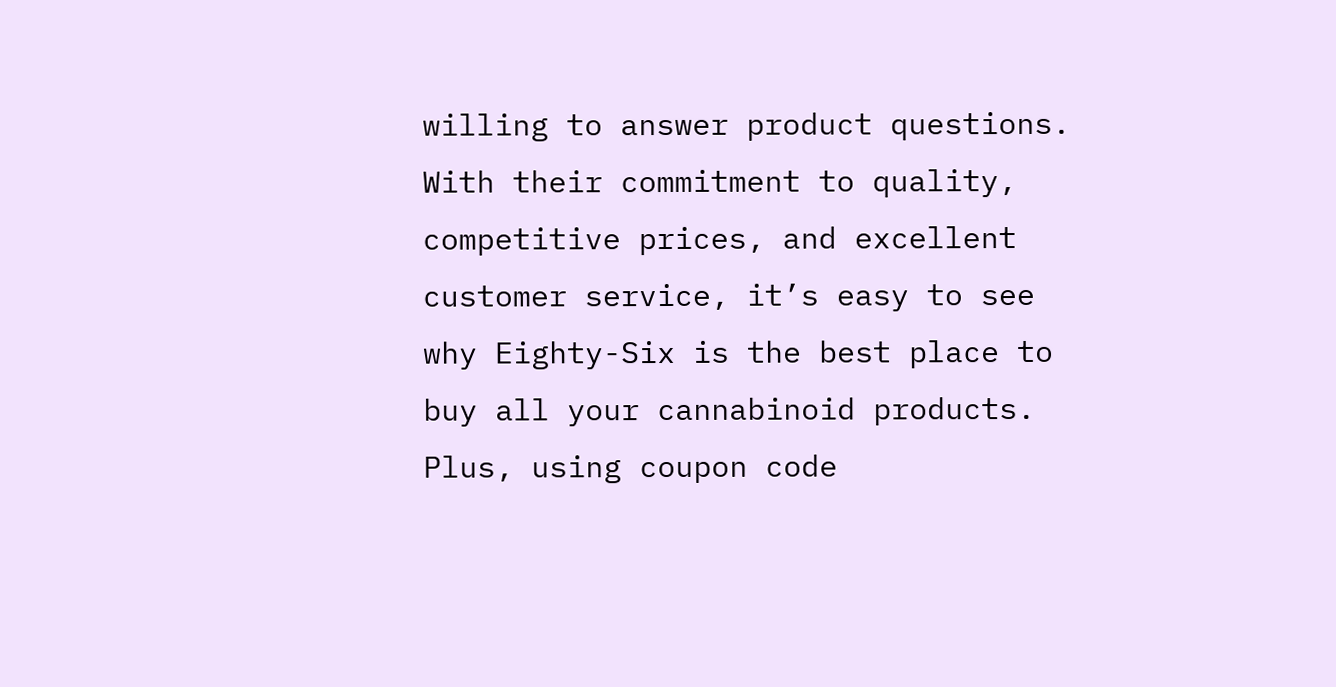willing to answer product questions. With their commitment to quality, competitive prices, and excellent customer service, it’s easy to see why Eighty-Six is the best place to buy all your cannabinoid products. Plus, using coupon code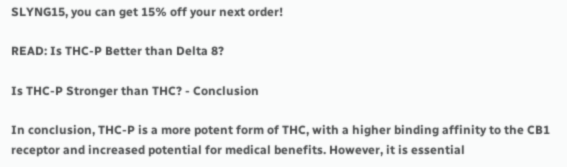SLYNG15, you can get 15% off your next order!

READ: Is THC-P Better than Delta 8?

Is THC-P Stronger than THC? - Conclusion

In conclusion, THC-P is a more potent form of THC, with a higher binding affinity to the CB1 receptor and increased potential for medical benefits. However, it is essential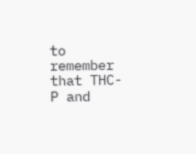to remember that THC-P and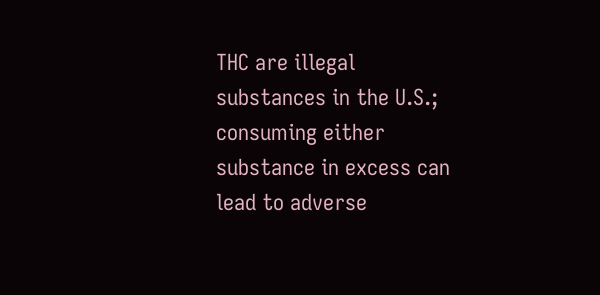THC are illegal substances in the U.S.; consuming either substance in excess can lead to adverse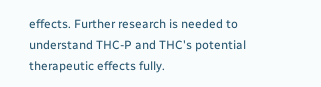effects. Further research is needed to understand THC-P and THC's potential therapeutic effects fully.